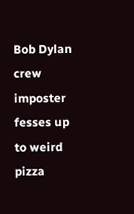Bob Dylan crew imposter fesses up to weird pizza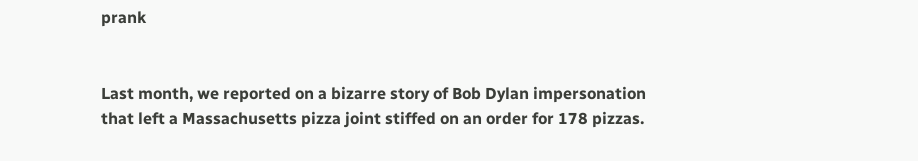prank


Last month, we reported on a bizarre story of Bob Dylan impersonation that left a Massachusetts pizza joint stiffed on an order for 178 pizzas.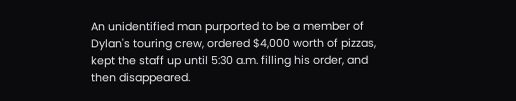An unidentified man purported to be a member of Dylan's touring crew, ordered $4,000 worth of pizzas, kept the staff up until 5:30 a.m. filling his order, and then disappeared.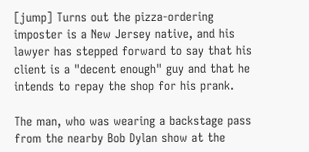[jump] Turns out the pizza-ordering imposter is a New Jersey native, and his lawyer has stepped forward to say that his client is a "decent enough" guy and that he intends to repay the shop for his prank.

The man, who was wearing a backstage pass from the nearby Bob Dylan show at the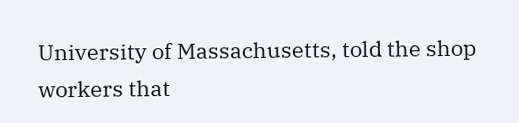University of Massachusetts, told the shop workers that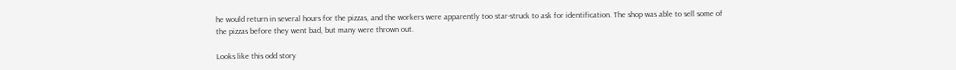he would return in several hours for the pizzas, and the workers were apparently too star-struck to ask for identification. The shop was able to sell some of the pizzas before they went bad, but many were thrown out.

Looks like this odd story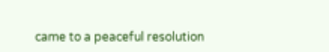came to a peaceful resolution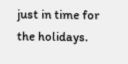just in time for the holidays.